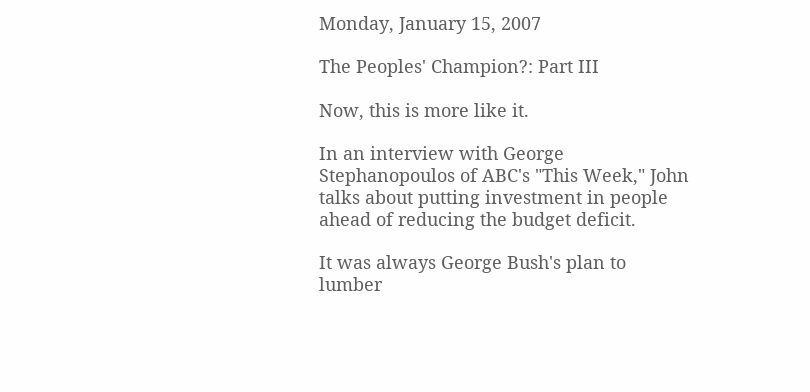Monday, January 15, 2007

The Peoples' Champion?: Part III

Now, this is more like it.

In an interview with George Stephanopoulos of ABC's "This Week," John talks about putting investment in people ahead of reducing the budget deficit.

It was always George Bush's plan to lumber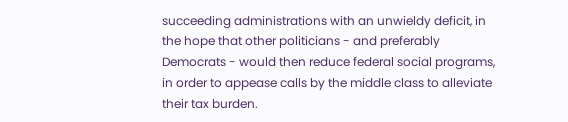succeeding administrations with an unwieldy deficit, in the hope that other politicians - and preferably Democrats - would then reduce federal social programs, in order to appease calls by the middle class to alleviate their tax burden.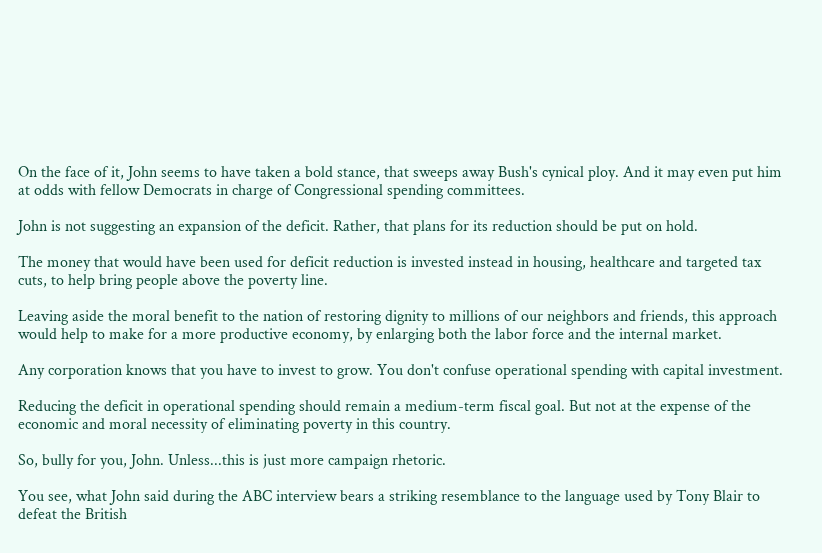On the face of it, John seems to have taken a bold stance, that sweeps away Bush's cynical ploy. And it may even put him at odds with fellow Democrats in charge of Congressional spending committees.

John is not suggesting an expansion of the deficit. Rather, that plans for its reduction should be put on hold.

The money that would have been used for deficit reduction is invested instead in housing, healthcare and targeted tax cuts, to help bring people above the poverty line.

Leaving aside the moral benefit to the nation of restoring dignity to millions of our neighbors and friends, this approach would help to make for a more productive economy, by enlarging both the labor force and the internal market.

Any corporation knows that you have to invest to grow. You don't confuse operational spending with capital investment.

Reducing the deficit in operational spending should remain a medium-term fiscal goal. But not at the expense of the economic and moral necessity of eliminating poverty in this country.

So, bully for you, John. Unless...this is just more campaign rhetoric.

You see, what John said during the ABC interview bears a striking resemblance to the language used by Tony Blair to defeat the British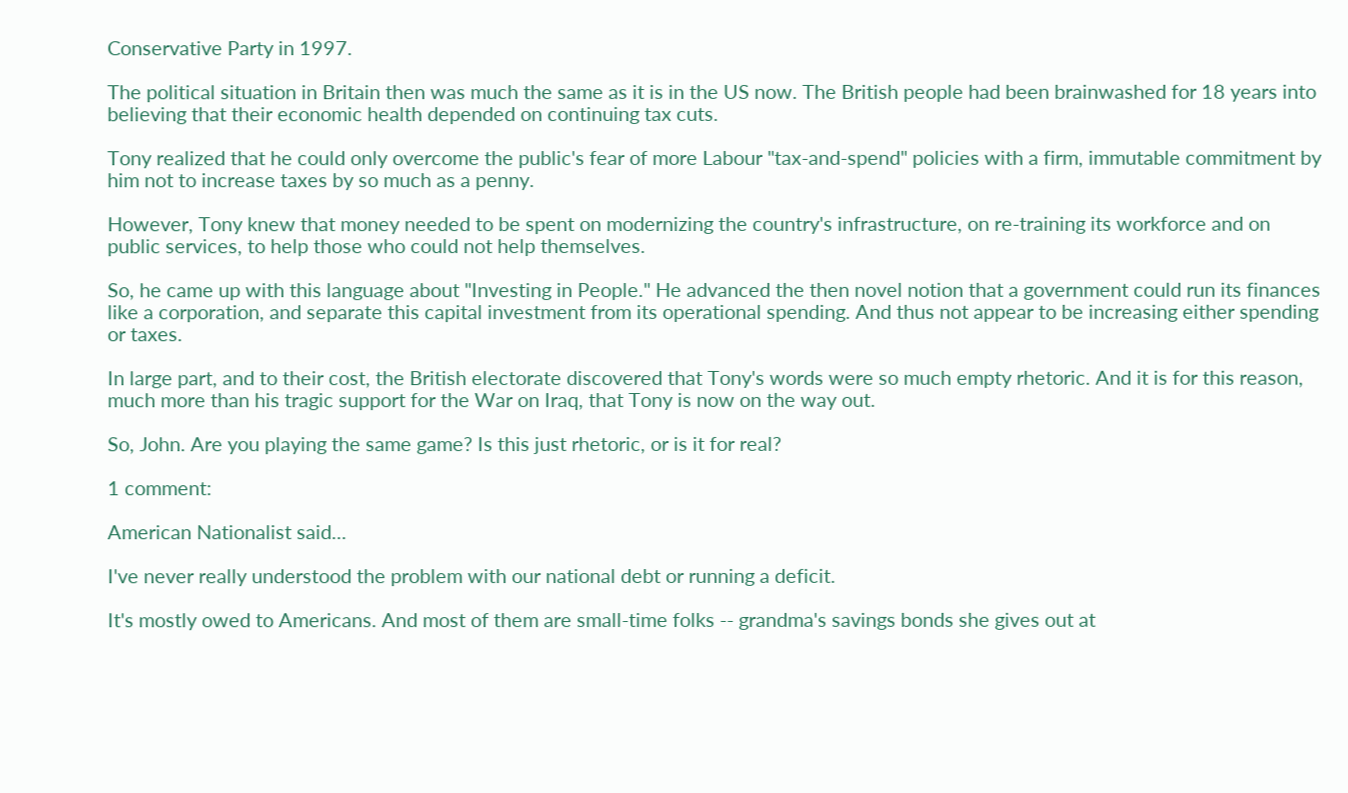Conservative Party in 1997.

The political situation in Britain then was much the same as it is in the US now. The British people had been brainwashed for 18 years into believing that their economic health depended on continuing tax cuts.

Tony realized that he could only overcome the public's fear of more Labour "tax-and-spend" policies with a firm, immutable commitment by him not to increase taxes by so much as a penny.

However, Tony knew that money needed to be spent on modernizing the country's infrastructure, on re-training its workforce and on public services, to help those who could not help themselves.

So, he came up with this language about "Investing in People." He advanced the then novel notion that a government could run its finances like a corporation, and separate this capital investment from its operational spending. And thus not appear to be increasing either spending or taxes.

In large part, and to their cost, the British electorate discovered that Tony's words were so much empty rhetoric. And it is for this reason, much more than his tragic support for the War on Iraq, that Tony is now on the way out.

So, John. Are you playing the same game? Is this just rhetoric, or is it for real?

1 comment:

American Nationalist said...

I've never really understood the problem with our national debt or running a deficit.

It's mostly owed to Americans. And most of them are small-time folks -- grandma's savings bonds she gives out at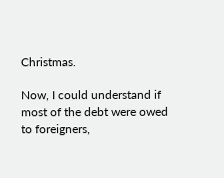Christmas.

Now, I could understand if most of the debt were owed to foreigners,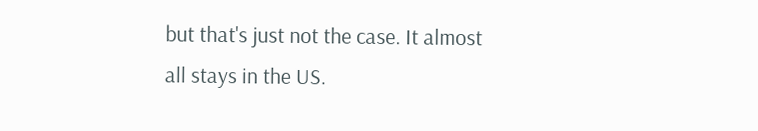but that's just not the case. It almost all stays in the US.